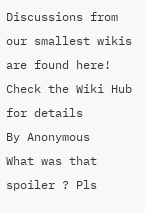Discussions from our smallest wikis are found here! Check the Wiki Hub for details
By Anonymous
What was that spoiler ? Pls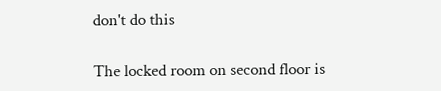don't do this

The locked room on second floor is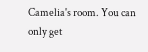Camelia's room. You can only get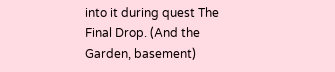into it during quest The Final Drop. (And the Garden, basement)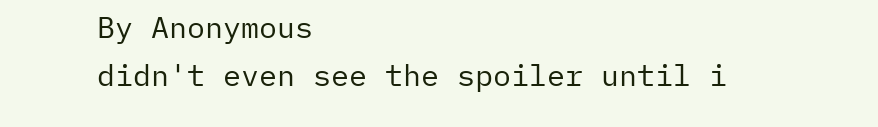By Anonymous
didn't even see the spoiler until i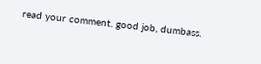read your comment. good job, dumbass.